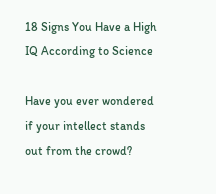18 Signs You Have a High IQ According to Science

Have you ever wondered if your intellect stands out from the crowd?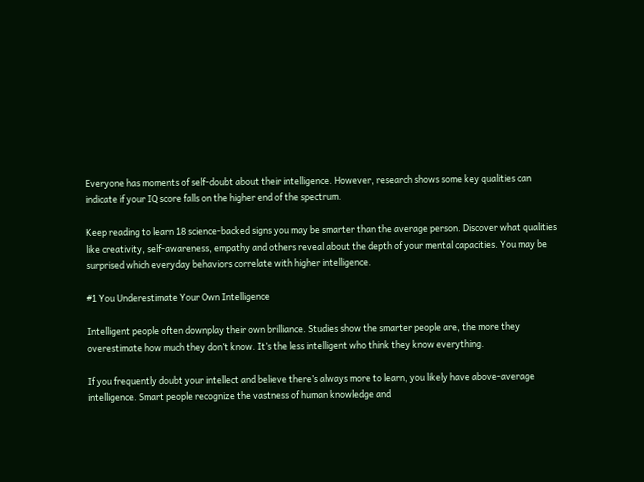Everyone has moments of self-doubt about their intelligence. However, research shows some key qualities can indicate if your IQ score falls on the higher end of the spectrum.

Keep reading to learn 18 science-backed signs you may be smarter than the average person. Discover what qualities like creativity, self-awareness, empathy and others reveal about the depth of your mental capacities. You may be surprised which everyday behaviors correlate with higher intelligence.

#1 You Underestimate Your Own Intelligence

Intelligent people often downplay their own brilliance. Studies show the smarter people are, the more they overestimate how much they don’t know. It’s the less intelligent who think they know everything.

If you frequently doubt your intellect and believe there’s always more to learn, you likely have above-average intelligence. Smart people recognize the vastness of human knowledge and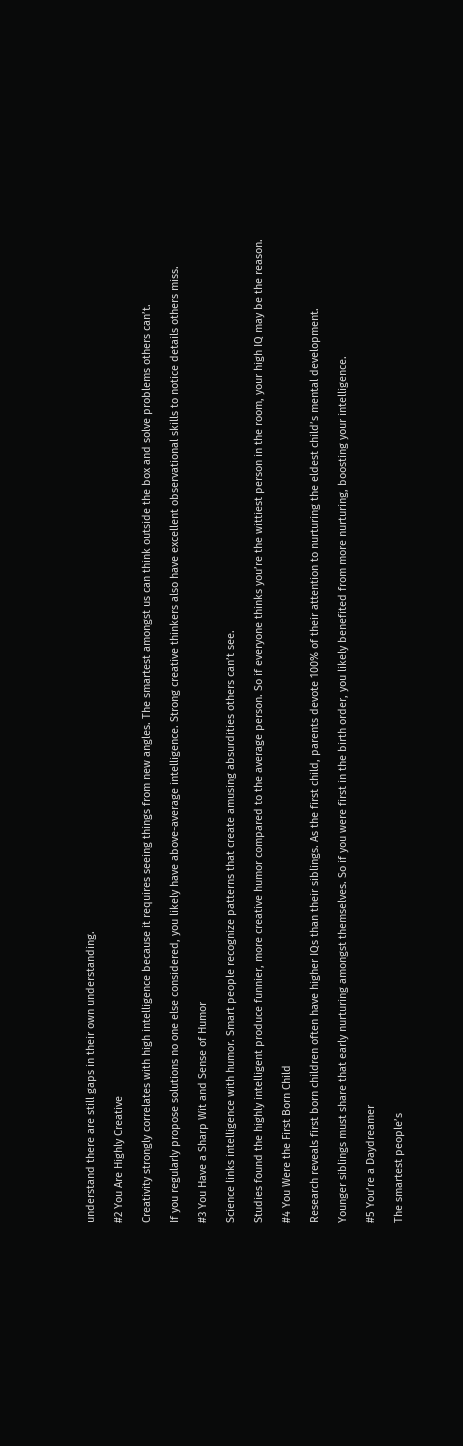understand there are still gaps in their own understanding.

#2 You Are Highly Creative

Creativity strongly correlates with high intelligence because it requires seeing things from new angles. The smartest amongst us can think outside the box and solve problems others can’t.

If you regularly propose solutions no one else considered, you likely have above-average intelligence. Strong creative thinkers also have excellent observational skills to notice details others miss.

#3 You Have a Sharp Wit and Sense of Humor

Science links intelligence with humor. Smart people recognize patterns that create amusing absurdities others can’t see.

Studies found the highly intelligent produce funnier, more creative humor compared to the average person. So if everyone thinks you’re the wittiest person in the room, your high IQ may be the reason.

#4 You Were the First Born Child

Research reveals first born children often have higher IQs than their siblings. As the first child, parents devote 100% of their attention to nurturing the eldest child’s mental development.

Younger siblings must share that early nurturing amongst themselves. So if you were first in the birth order, you likely benefited from more nurturing, boosting your intelligence.

#5 You’re a Daydreamer

The smartest people’s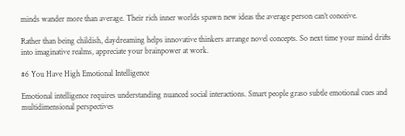minds wander more than average. Their rich inner worlds spawn new ideas the average person can’t conceive.

Rather than being childish, daydreaming helps innovative thinkers arrange novel concepts. So next time your mind drifts into imaginative realms, appreciate your brainpower at work.

#6 You Have High Emotional Intelligence

Emotional intelligence requires understanding nuanced social interactions. Smart people graso subtle emotional cues and multidimensional perspectives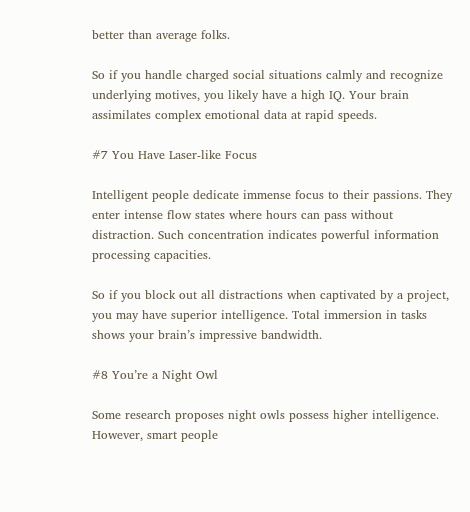better than average folks.

So if you handle charged social situations calmly and recognize underlying motives, you likely have a high IQ. Your brain assimilates complex emotional data at rapid speeds.

#7 You Have Laser-like Focus

Intelligent people dedicate immense focus to their passions. They enter intense flow states where hours can pass without distraction. Such concentration indicates powerful information processing capacities.

So if you block out all distractions when captivated by a project, you may have superior intelligence. Total immersion in tasks shows your brain’s impressive bandwidth.

#8 You’re a Night Owl

Some research proposes night owls possess higher intelligence. However, smart people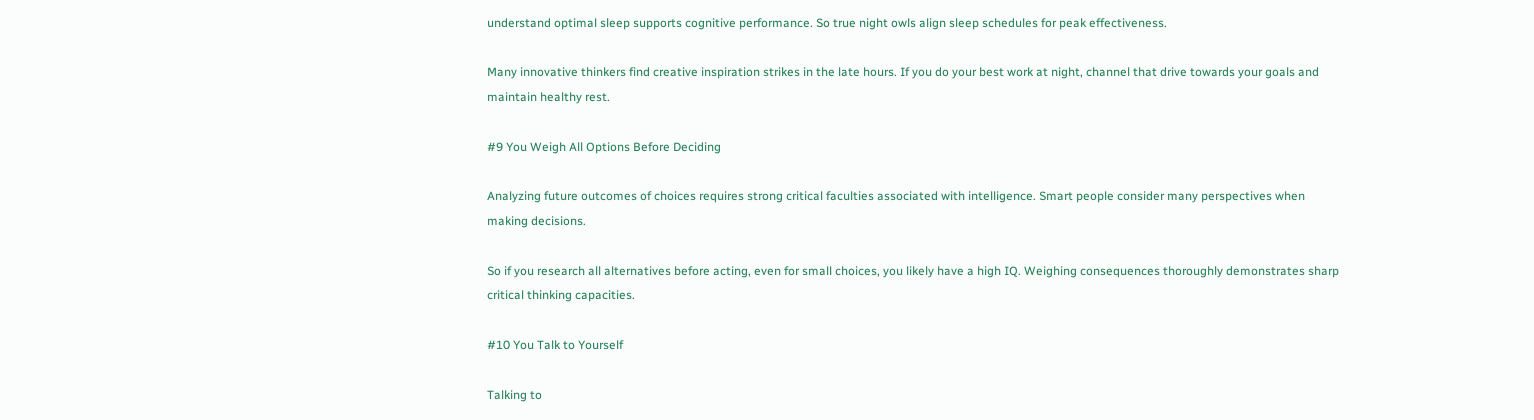understand optimal sleep supports cognitive performance. So true night owls align sleep schedules for peak effectiveness.

Many innovative thinkers find creative inspiration strikes in the late hours. If you do your best work at night, channel that drive towards your goals and maintain healthy rest.

#9 You Weigh All Options Before Deciding

Analyzing future outcomes of choices requires strong critical faculties associated with intelligence. Smart people consider many perspectives when making decisions.

So if you research all alternatives before acting, even for small choices, you likely have a high IQ. Weighing consequences thoroughly demonstrates sharp critical thinking capacities.

#10 You Talk to Yourself

Talking to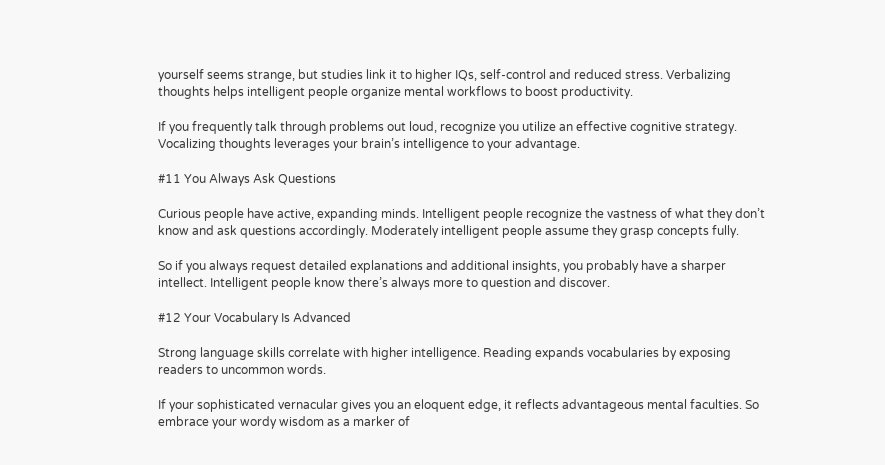yourself seems strange, but studies link it to higher IQs, self-control and reduced stress. Verbalizing thoughts helps intelligent people organize mental workflows to boost productivity.

If you frequently talk through problems out loud, recognize you utilize an effective cognitive strategy. Vocalizing thoughts leverages your brain’s intelligence to your advantage.

#11 You Always Ask Questions

Curious people have active, expanding minds. Intelligent people recognize the vastness of what they don’t know and ask questions accordingly. Moderately intelligent people assume they grasp concepts fully.

So if you always request detailed explanations and additional insights, you probably have a sharper intellect. Intelligent people know there’s always more to question and discover.

#12 Your Vocabulary Is Advanced

Strong language skills correlate with higher intelligence. Reading expands vocabularies by exposing readers to uncommon words.

If your sophisticated vernacular gives you an eloquent edge, it reflects advantageous mental faculties. So embrace your wordy wisdom as a marker of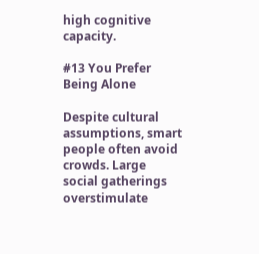high cognitive capacity.

#13 You Prefer Being Alone

Despite cultural assumptions, smart people often avoid crowds. Large social gatherings overstimulate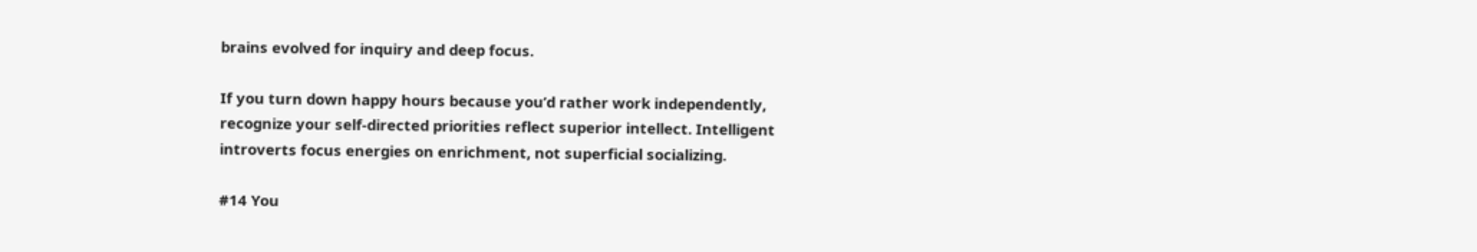brains evolved for inquiry and deep focus.

If you turn down happy hours because you’d rather work independently, recognize your self-directed priorities reflect superior intellect. Intelligent introverts focus energies on enrichment, not superficial socializing.

#14 You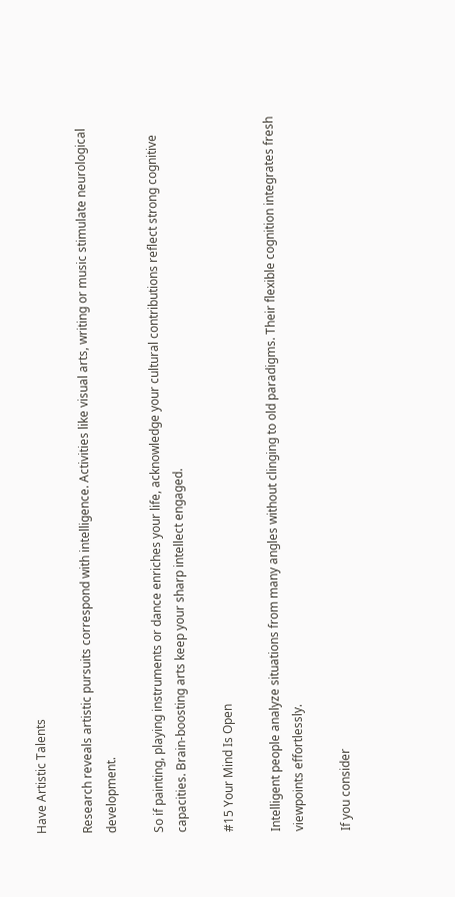Have Artistic Talents

Research reveals artistic pursuits correspond with intelligence. Activities like visual arts, writing or music stimulate neurological development.

So if painting, playing instruments or dance enriches your life, acknowledge your cultural contributions reflect strong cognitive capacities. Brain-boosting arts keep your sharp intellect engaged.

#15 Your Mind Is Open

Intelligent people analyze situations from many angles without clinging to old paradigms. Their flexible cognition integrates fresh viewpoints effortlessly.

If you consider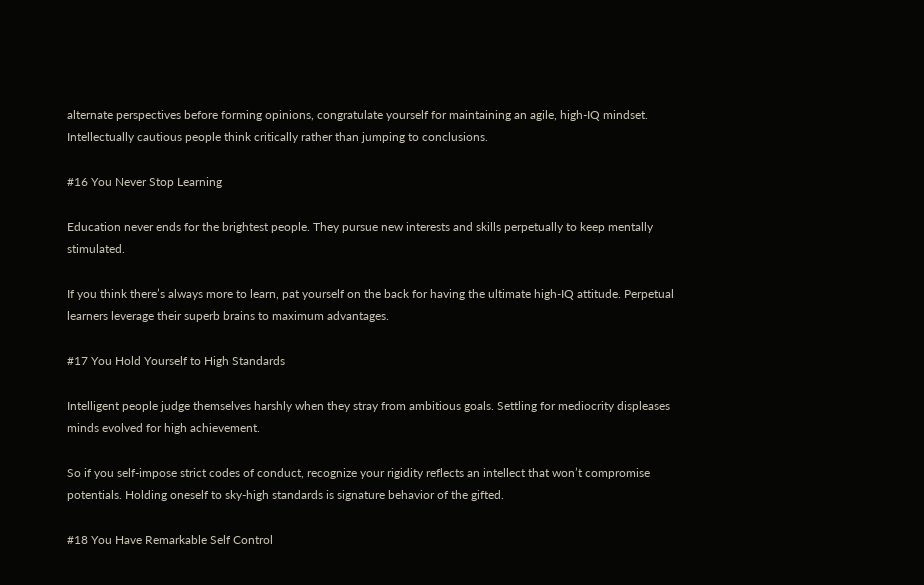alternate perspectives before forming opinions, congratulate yourself for maintaining an agile, high-IQ mindset. Intellectually cautious people think critically rather than jumping to conclusions.

#16 You Never Stop Learning

Education never ends for the brightest people. They pursue new interests and skills perpetually to keep mentally stimulated.

If you think there’s always more to learn, pat yourself on the back for having the ultimate high-IQ attitude. Perpetual learners leverage their superb brains to maximum advantages.

#17 You Hold Yourself to High Standards

Intelligent people judge themselves harshly when they stray from ambitious goals. Settling for mediocrity displeases minds evolved for high achievement.

So if you self-impose strict codes of conduct, recognize your rigidity reflects an intellect that won’t compromise potentials. Holding oneself to sky-high standards is signature behavior of the gifted.

#18 You Have Remarkable Self Control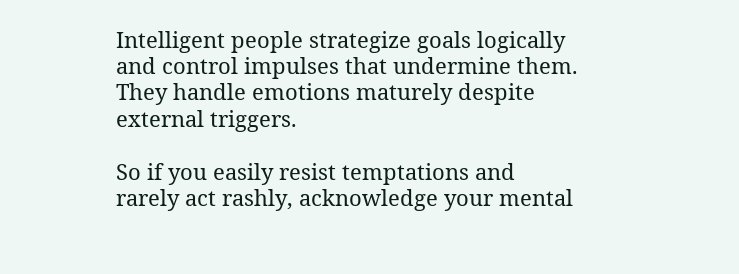Intelligent people strategize goals logically and control impulses that undermine them. They handle emotions maturely despite external triggers.

So if you easily resist temptations and rarely act rashly, acknowledge your mental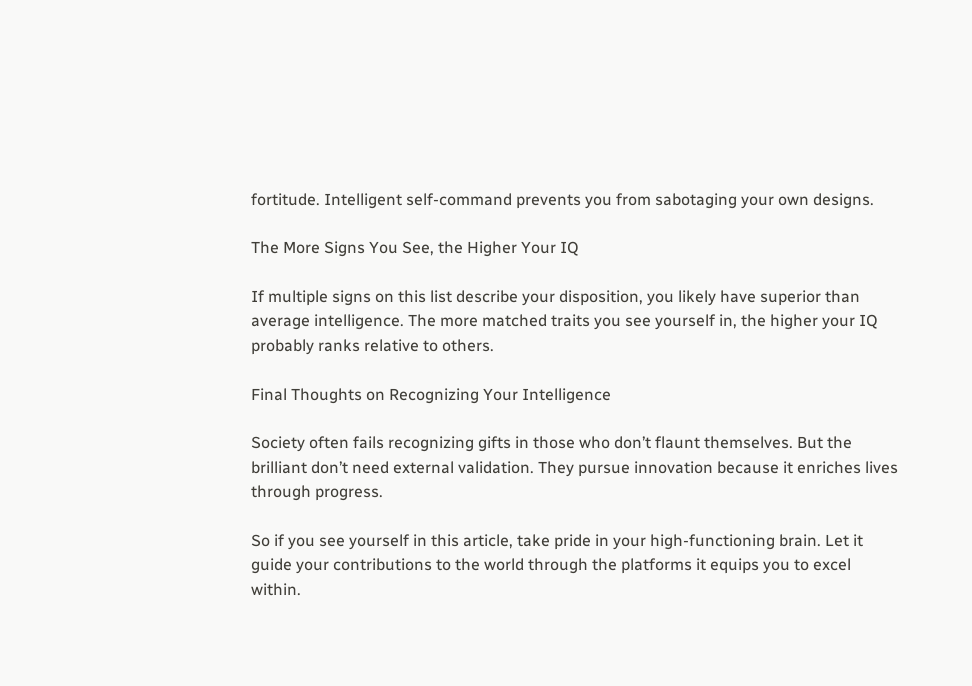fortitude. Intelligent self-command prevents you from sabotaging your own designs.

The More Signs You See, the Higher Your IQ

If multiple signs on this list describe your disposition, you likely have superior than average intelligence. The more matched traits you see yourself in, the higher your IQ probably ranks relative to others.

Final Thoughts on Recognizing Your Intelligence

Society often fails recognizing gifts in those who don’t flaunt themselves. But the brilliant don’t need external validation. They pursue innovation because it enriches lives through progress.

So if you see yourself in this article, take pride in your high-functioning brain. Let it guide your contributions to the world through the platforms it equips you to excel within.